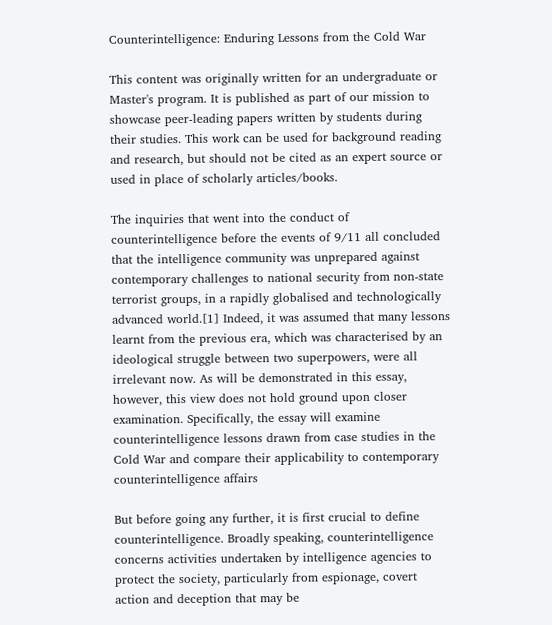Counterintelligence: Enduring Lessons from the Cold War

This content was originally written for an undergraduate or Master's program. It is published as part of our mission to showcase peer-leading papers written by students during their studies. This work can be used for background reading and research, but should not be cited as an expert source or used in place of scholarly articles/books.

The inquiries that went into the conduct of counterintelligence before the events of 9/11 all concluded that the intelligence community was unprepared against contemporary challenges to national security from non-state terrorist groups, in a rapidly globalised and technologically advanced world.[1] Indeed, it was assumed that many lessons learnt from the previous era, which was characterised by an ideological struggle between two superpowers, were all irrelevant now. As will be demonstrated in this essay, however, this view does not hold ground upon closer examination. Specifically, the essay will examine counterintelligence lessons drawn from case studies in the Cold War and compare their applicability to contemporary counterintelligence affairs

But before going any further, it is first crucial to define counterintelligence. Broadly speaking, counterintelligence concerns activities undertaken by intelligence agencies to protect the society, particularly from espionage, covert action and deception that may be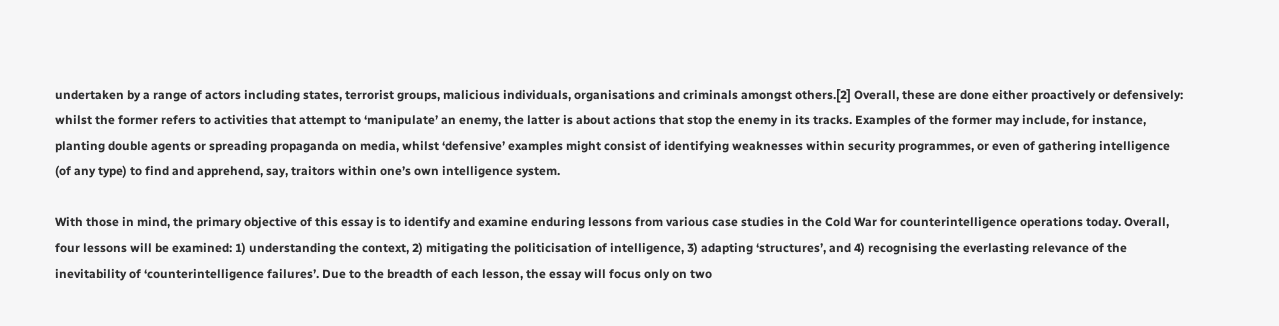undertaken by a range of actors including states, terrorist groups, malicious individuals, organisations and criminals amongst others.[2] Overall, these are done either proactively or defensively: whilst the former refers to activities that attempt to ‘manipulate’ an enemy, the latter is about actions that stop the enemy in its tracks. Examples of the former may include, for instance, planting double agents or spreading propaganda on media, whilst ‘defensive’ examples might consist of identifying weaknesses within security programmes, or even of gathering intelligence (of any type) to find and apprehend, say, traitors within one’s own intelligence system.

With those in mind, the primary objective of this essay is to identify and examine enduring lessons from various case studies in the Cold War for counterintelligence operations today. Overall, four lessons will be examined: 1) understanding the context, 2) mitigating the politicisation of intelligence, 3) adapting ‘structures’, and 4) recognising the everlasting relevance of the inevitability of ‘counterintelligence failures’. Due to the breadth of each lesson, the essay will focus only on two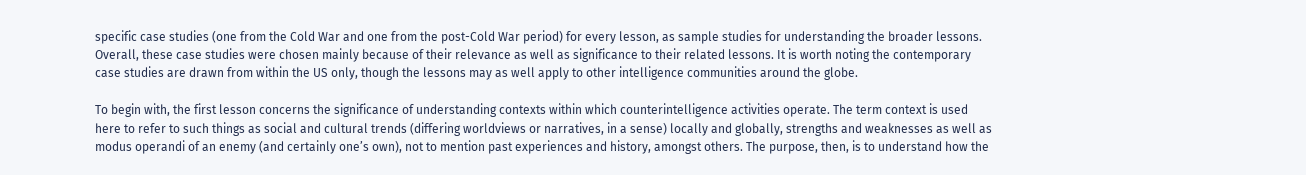specific case studies (one from the Cold War and one from the post-Cold War period) for every lesson, as sample studies for understanding the broader lessons. Overall, these case studies were chosen mainly because of their relevance as well as significance to their related lessons. It is worth noting the contemporary case studies are drawn from within the US only, though the lessons may as well apply to other intelligence communities around the globe.

To begin with, the first lesson concerns the significance of understanding contexts within which counterintelligence activities operate. The term context is used here to refer to such things as social and cultural trends (differing worldviews or narratives, in a sense) locally and globally, strengths and weaknesses as well as modus operandi of an enemy (and certainly one’s own), not to mention past experiences and history, amongst others. The purpose, then, is to understand how the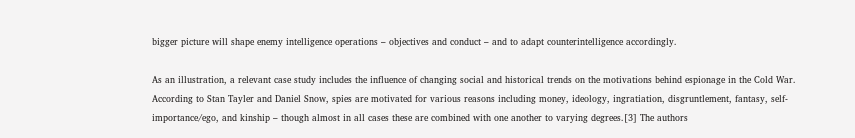bigger picture will shape enemy intelligence operations – objectives and conduct – and to adapt counterintelligence accordingly.

As an illustration, a relevant case study includes the influence of changing social and historical trends on the motivations behind espionage in the Cold War. According to Stan Tayler and Daniel Snow, spies are motivated for various reasons including money, ideology, ingratiation, disgruntlement, fantasy, self-importance/ego, and kinship – though almost in all cases these are combined with one another to varying degrees.[3] The authors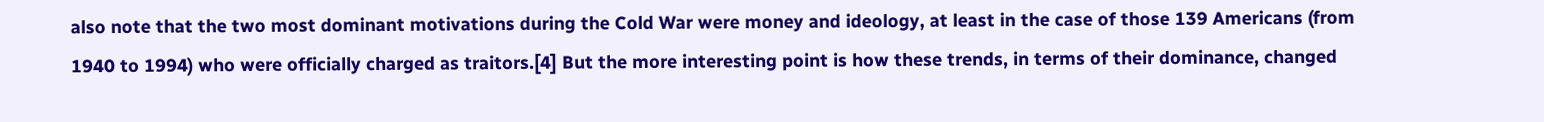also note that the two most dominant motivations during the Cold War were money and ideology, at least in the case of those 139 Americans (from 1940 to 1994) who were officially charged as traitors.[4] But the more interesting point is how these trends, in terms of their dominance, changed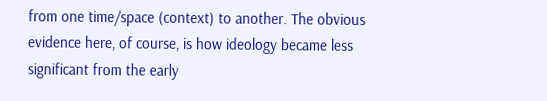from one time/space (context) to another. The obvious evidence here, of course, is how ideology became less significant from the early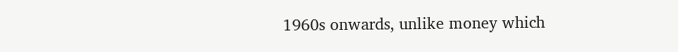1960s onwards, unlike money which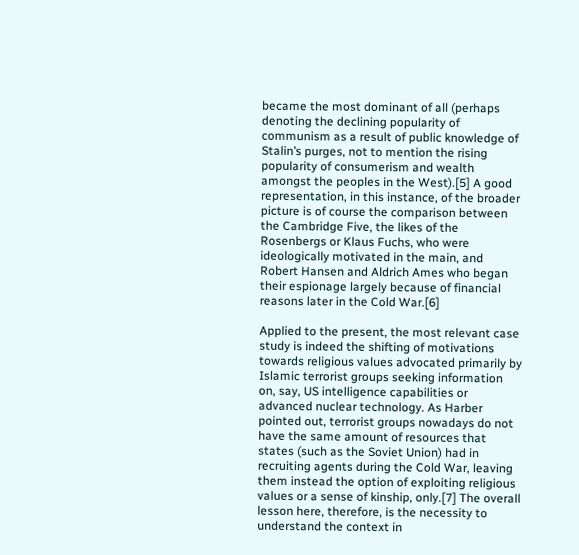became the most dominant of all (perhaps denoting the declining popularity of communism as a result of public knowledge of Stalin’s purges, not to mention the rising popularity of consumerism and wealth amongst the peoples in the West).[5] A good representation, in this instance, of the broader picture is of course the comparison between the Cambridge Five, the likes of the Rosenbergs or Klaus Fuchs, who were ideologically motivated in the main, and Robert Hansen and Aldrich Ames who began their espionage largely because of financial reasons later in the Cold War.[6]

Applied to the present, the most relevant case study is indeed the shifting of motivations towards religious values advocated primarily by Islamic terrorist groups seeking information on, say, US intelligence capabilities or advanced nuclear technology. As Harber pointed out, terrorist groups nowadays do not have the same amount of resources that states (such as the Soviet Union) had in recruiting agents during the Cold War, leaving them instead the option of exploiting religious values or a sense of kinship, only.[7] The overall lesson here, therefore, is the necessity to understand the context in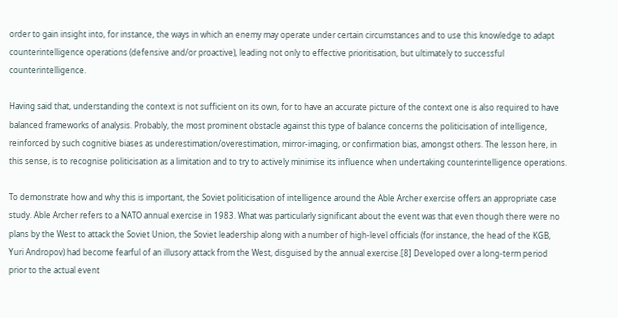order to gain insight into, for instance, the ways in which an enemy may operate under certain circumstances and to use this knowledge to adapt counterintelligence operations (defensive and/or proactive), leading not only to effective prioritisation, but ultimately to successful counterintelligence.

Having said that, understanding the context is not sufficient on its own, for to have an accurate picture of the context one is also required to have balanced frameworks of analysis. Probably, the most prominent obstacle against this type of balance concerns the politicisation of intelligence, reinforced by such cognitive biases as underestimation/overestimation, mirror-imaging, or confirmation bias, amongst others. The lesson here, in this sense, is to recognise politicisation as a limitation and to try to actively minimise its influence when undertaking counterintelligence operations.

To demonstrate how and why this is important, the Soviet politicisation of intelligence around the Able Archer exercise offers an appropriate case study. Able Archer refers to a NATO annual exercise in 1983. What was particularly significant about the event was that even though there were no plans by the West to attack the Soviet Union, the Soviet leadership along with a number of high-level officials (for instance, the head of the KGB, Yuri Andropov) had become fearful of an illusory attack from the West, disguised by the annual exercise.[8] Developed over a long-term period prior to the actual event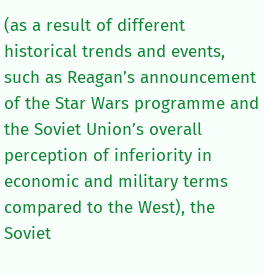(as a result of different historical trends and events, such as Reagan’s announcement of the Star Wars programme and the Soviet Union’s overall perception of inferiority in economic and military terms compared to the West), the Soviet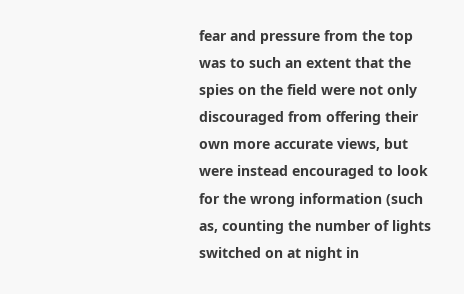fear and pressure from the top was to such an extent that the spies on the field were not only discouraged from offering their own more accurate views, but were instead encouraged to look for the wrong information (such as, counting the number of lights switched on at night in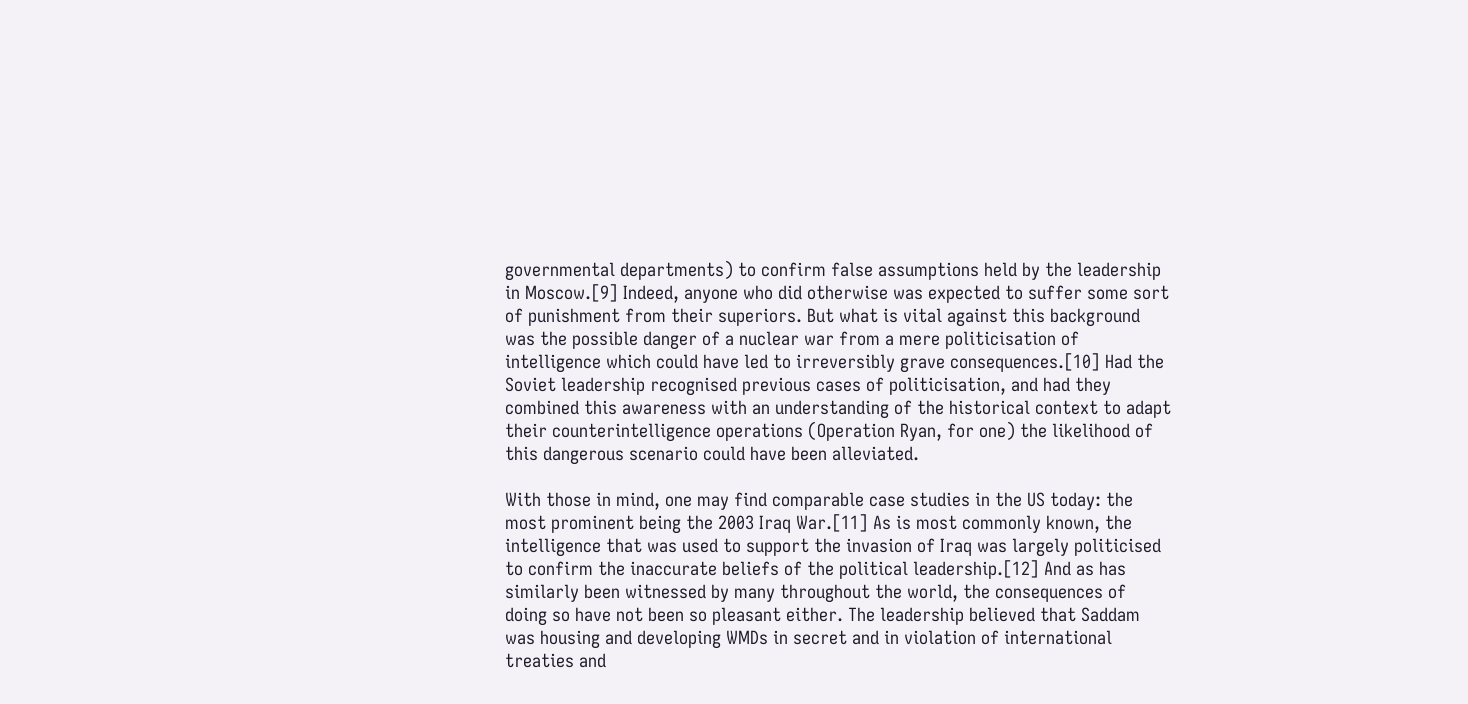governmental departments) to confirm false assumptions held by the leadership in Moscow.[9] Indeed, anyone who did otherwise was expected to suffer some sort of punishment from their superiors. But what is vital against this background was the possible danger of a nuclear war from a mere politicisation of intelligence which could have led to irreversibly grave consequences.[10] Had the Soviet leadership recognised previous cases of politicisation, and had they combined this awareness with an understanding of the historical context to adapt their counterintelligence operations (Operation Ryan, for one) the likelihood of this dangerous scenario could have been alleviated.

With those in mind, one may find comparable case studies in the US today: the most prominent being the 2003 Iraq War.[11] As is most commonly known, the intelligence that was used to support the invasion of Iraq was largely politicised to confirm the inaccurate beliefs of the political leadership.[12] And as has similarly been witnessed by many throughout the world, the consequences of doing so have not been so pleasant either. The leadership believed that Saddam was housing and developing WMDs in secret and in violation of international treaties and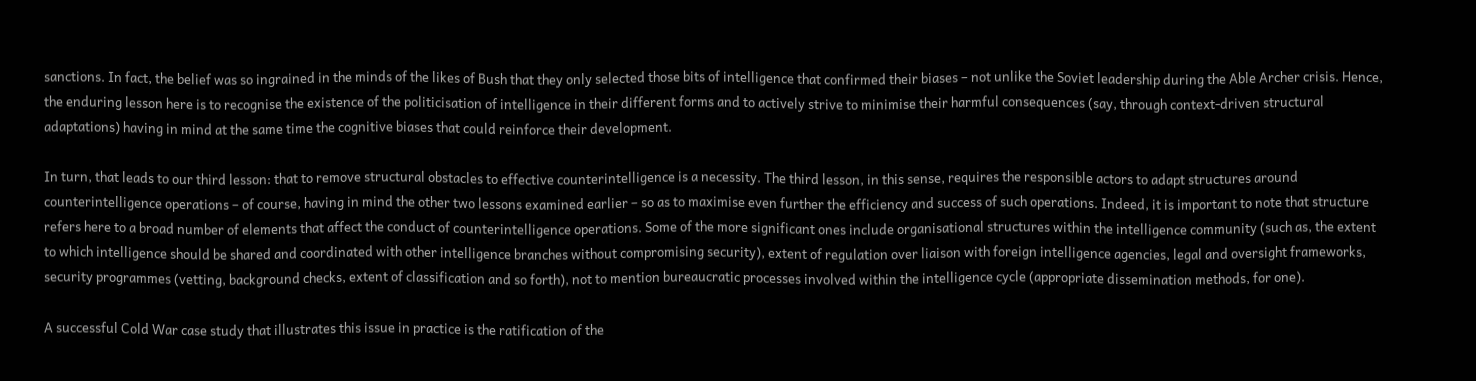sanctions. In fact, the belief was so ingrained in the minds of the likes of Bush that they only selected those bits of intelligence that confirmed their biases – not unlike the Soviet leadership during the Able Archer crisis. Hence, the enduring lesson here is to recognise the existence of the politicisation of intelligence in their different forms and to actively strive to minimise their harmful consequences (say, through context-driven structural adaptations) having in mind at the same time the cognitive biases that could reinforce their development.

In turn, that leads to our third lesson: that to remove structural obstacles to effective counterintelligence is a necessity. The third lesson, in this sense, requires the responsible actors to adapt structures around counterintelligence operations – of course, having in mind the other two lessons examined earlier – so as to maximise even further the efficiency and success of such operations. Indeed, it is important to note that structure refers here to a broad number of elements that affect the conduct of counterintelligence operations. Some of the more significant ones include organisational structures within the intelligence community (such as, the extent to which intelligence should be shared and coordinated with other intelligence branches without compromising security), extent of regulation over liaison with foreign intelligence agencies, legal and oversight frameworks, security programmes (vetting, background checks, extent of classification and so forth), not to mention bureaucratic processes involved within the intelligence cycle (appropriate dissemination methods, for one).

A successful Cold War case study that illustrates this issue in practice is the ratification of the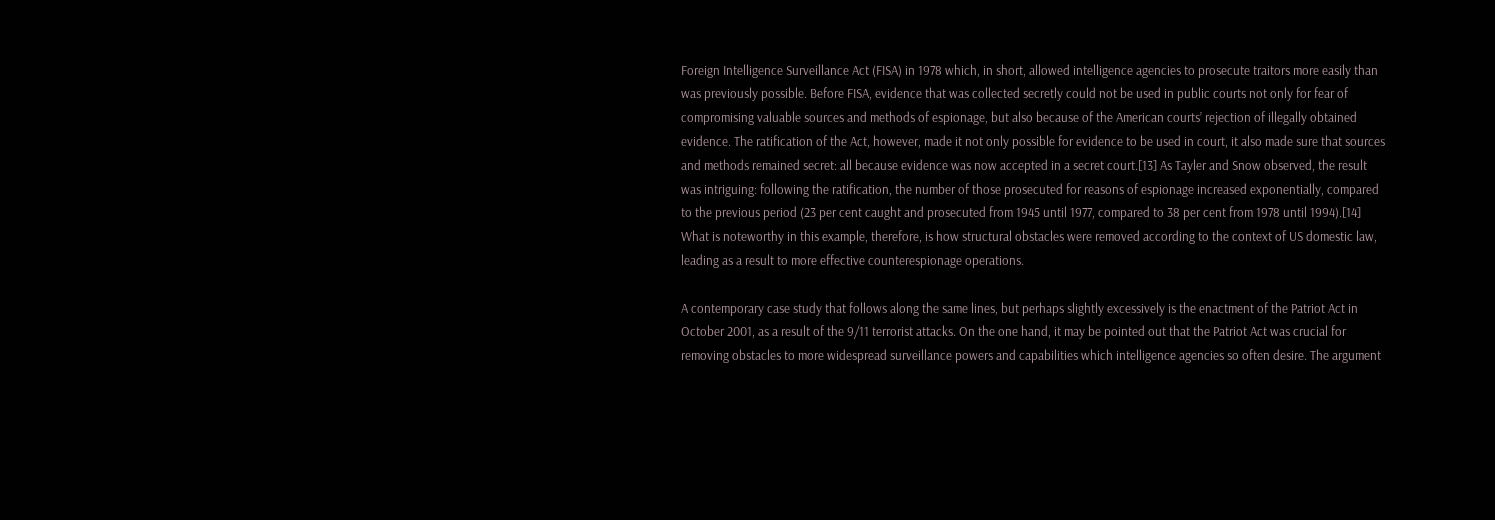Foreign Intelligence Surveillance Act (FISA) in 1978 which, in short, allowed intelligence agencies to prosecute traitors more easily than was previously possible. Before FISA, evidence that was collected secretly could not be used in public courts not only for fear of compromising valuable sources and methods of espionage, but also because of the American courts’ rejection of illegally obtained evidence. The ratification of the Act, however, made it not only possible for evidence to be used in court, it also made sure that sources and methods remained secret: all because evidence was now accepted in a secret court.[13] As Tayler and Snow observed, the result was intriguing: following the ratification, the number of those prosecuted for reasons of espionage increased exponentially, compared to the previous period (23 per cent caught and prosecuted from 1945 until 1977, compared to 38 per cent from 1978 until 1994).[14] What is noteworthy in this example, therefore, is how structural obstacles were removed according to the context of US domestic law, leading as a result to more effective counterespionage operations.

A contemporary case study that follows along the same lines, but perhaps slightly excessively is the enactment of the Patriot Act in October 2001, as a result of the 9/11 terrorist attacks. On the one hand, it may be pointed out that the Patriot Act was crucial for removing obstacles to more widespread surveillance powers and capabilities which intelligence agencies so often desire. The argument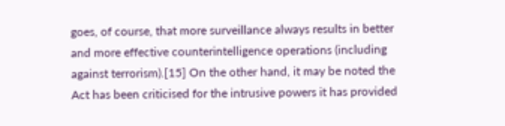goes, of course, that more surveillance always results in better and more effective counterintelligence operations (including against terrorism).[15] On the other hand, it may be noted the Act has been criticised for the intrusive powers it has provided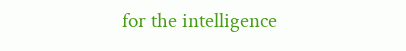for the intelligence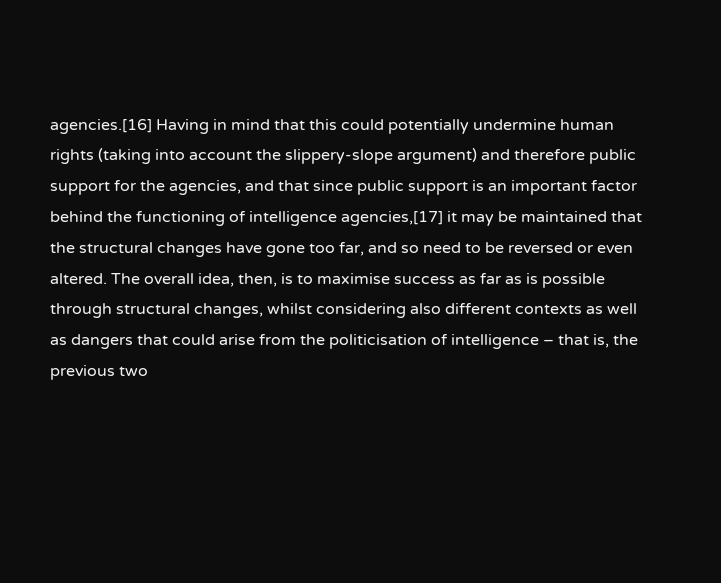agencies.[16] Having in mind that this could potentially undermine human rights (taking into account the slippery-slope argument) and therefore public support for the agencies, and that since public support is an important factor behind the functioning of intelligence agencies,[17] it may be maintained that the structural changes have gone too far, and so need to be reversed or even altered. The overall idea, then, is to maximise success as far as is possible through structural changes, whilst considering also different contexts as well as dangers that could arise from the politicisation of intelligence – that is, the previous two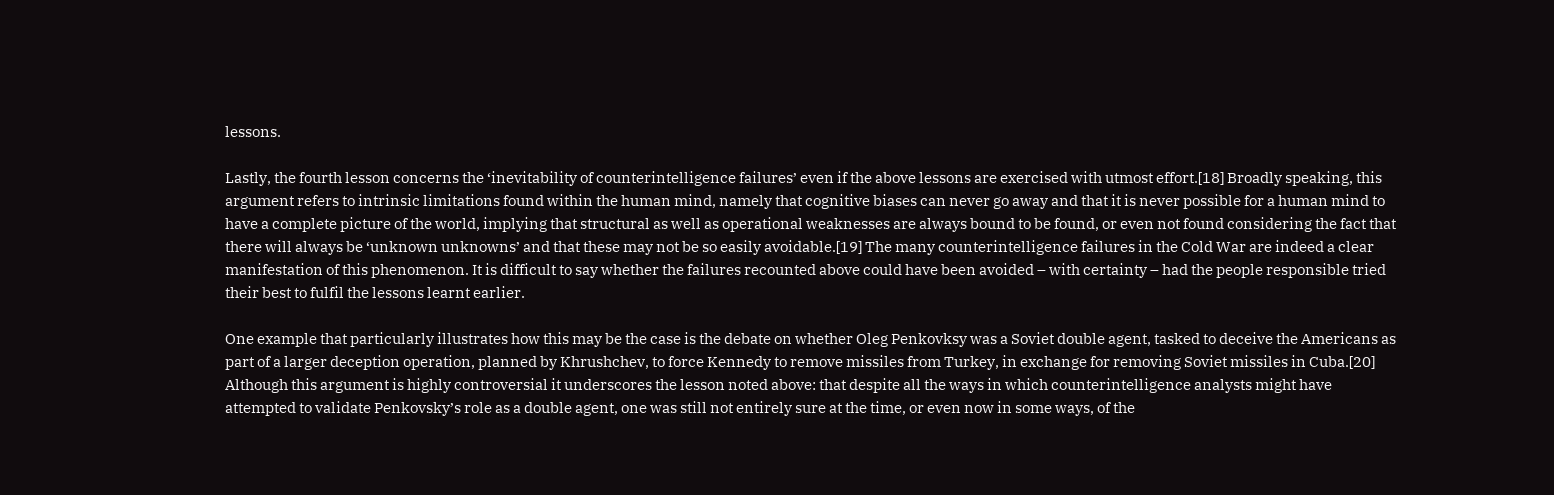lessons.

Lastly, the fourth lesson concerns the ‘inevitability of counterintelligence failures’ even if the above lessons are exercised with utmost effort.[18] Broadly speaking, this argument refers to intrinsic limitations found within the human mind, namely that cognitive biases can never go away and that it is never possible for a human mind to have a complete picture of the world, implying that structural as well as operational weaknesses are always bound to be found, or even not found considering the fact that there will always be ‘unknown unknowns’ and that these may not be so easily avoidable.[19] The many counterintelligence failures in the Cold War are indeed a clear manifestation of this phenomenon. It is difficult to say whether the failures recounted above could have been avoided – with certainty – had the people responsible tried their best to fulfil the lessons learnt earlier.

One example that particularly illustrates how this may be the case is the debate on whether Oleg Penkovksy was a Soviet double agent, tasked to deceive the Americans as part of a larger deception operation, planned by Khrushchev, to force Kennedy to remove missiles from Turkey, in exchange for removing Soviet missiles in Cuba.[20] Although this argument is highly controversial it underscores the lesson noted above: that despite all the ways in which counterintelligence analysts might have attempted to validate Penkovsky’s role as a double agent, one was still not entirely sure at the time, or even now in some ways, of the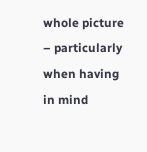whole picture – particularly when having in mind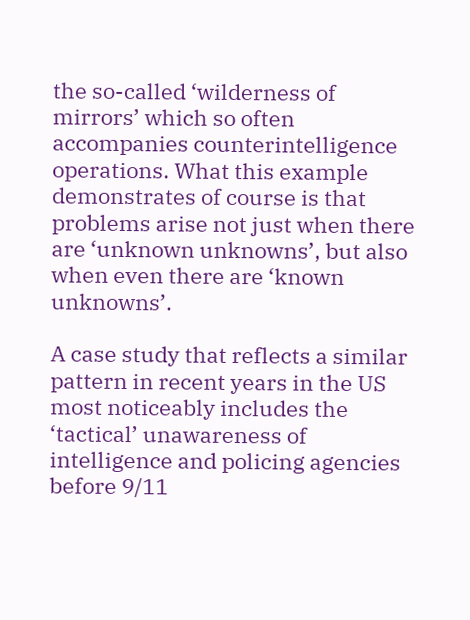the so-called ‘wilderness of mirrors’ which so often accompanies counterintelligence operations. What this example demonstrates of course is that problems arise not just when there are ‘unknown unknowns’, but also when even there are ‘known unknowns’.

A case study that reflects a similar pattern in recent years in the US most noticeably includes the ‘tactical’ unawareness of intelligence and policing agencies before 9/11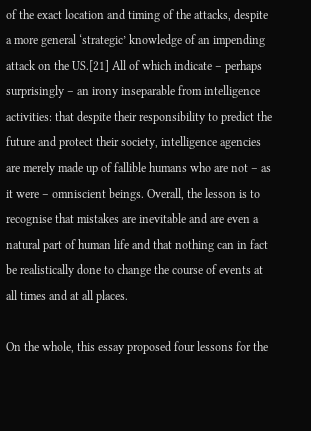of the exact location and timing of the attacks, despite a more general ‘strategic’ knowledge of an impending attack on the US.[21] All of which indicate – perhaps surprisingly – an irony inseparable from intelligence activities: that despite their responsibility to predict the future and protect their society, intelligence agencies are merely made up of fallible humans who are not – as it were – omniscient beings. Overall, the lesson is to recognise that mistakes are inevitable and are even a natural part of human life and that nothing can in fact be realistically done to change the course of events at all times and at all places.

On the whole, this essay proposed four lessons for the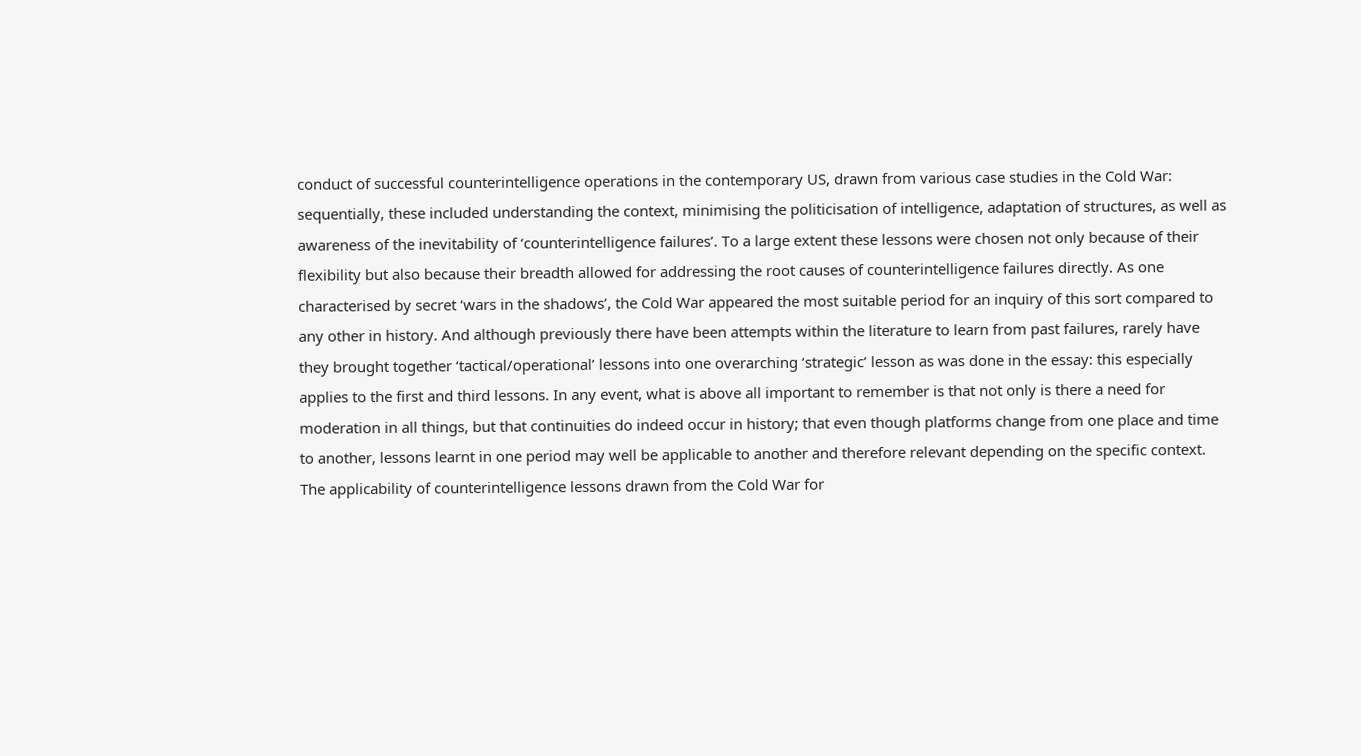conduct of successful counterintelligence operations in the contemporary US, drawn from various case studies in the Cold War: sequentially, these included understanding the context, minimising the politicisation of intelligence, adaptation of structures, as well as awareness of the inevitability of ‘counterintelligence failures’. To a large extent these lessons were chosen not only because of their flexibility but also because their breadth allowed for addressing the root causes of counterintelligence failures directly. As one characterised by secret ‘wars in the shadows’, the Cold War appeared the most suitable period for an inquiry of this sort compared to any other in history. And although previously there have been attempts within the literature to learn from past failures, rarely have they brought together ‘tactical/operational’ lessons into one overarching ‘strategic’ lesson as was done in the essay: this especially applies to the first and third lessons. In any event, what is above all important to remember is that not only is there a need for moderation in all things, but that continuities do indeed occur in history; that even though platforms change from one place and time to another, lessons learnt in one period may well be applicable to another and therefore relevant depending on the specific context. The applicability of counterintelligence lessons drawn from the Cold War for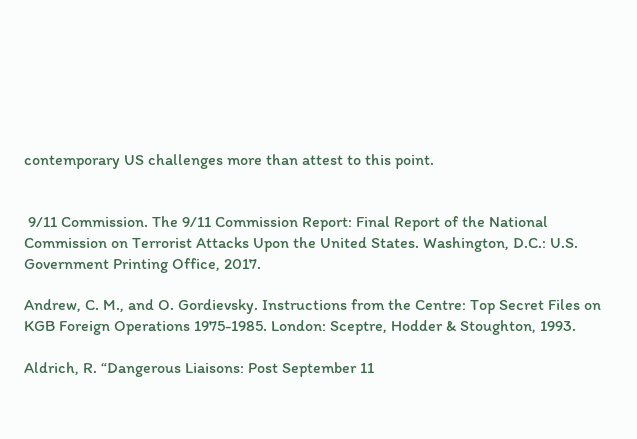contemporary US challenges more than attest to this point.


 9/11 Commission. The 9/11 Commission Report: Final Report of the National Commission on Terrorist Attacks Upon the United States. Washington, D.C.: U.S. Government Printing Office, 2017.

Andrew, C. M., and O. Gordievsky. Instructions from the Centre: Top Secret Files on KGB Foreign Operations 1975-1985. London: Sceptre, Hodder & Stoughton, 1993.

Aldrich, R. “Dangerous Liaisons: Post September 11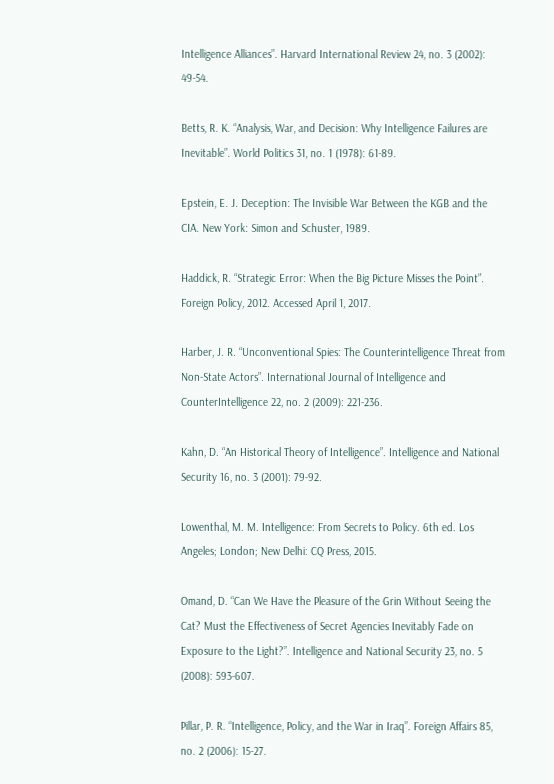Intelligence Alliances”. Harvard International Review 24, no. 3 (2002): 49-54.

Betts, R. K. “Analysis, War, and Decision: Why Intelligence Failures are Inevitable”. World Politics 31, no. 1 (1978): 61-89.

Epstein, E. J. Deception: The Invisible War Between the KGB and the CIA. New York: Simon and Schuster, 1989.

Haddick, R. “Strategic Error: When the Big Picture Misses the Point”. Foreign Policy, 2012. Accessed April 1, 2017.

Harber, J. R. “Unconventional Spies: The Counterintelligence Threat from Non-State Actors”. International Journal of Intelligence and CounterIntelligence 22, no. 2 (2009): 221-236.

Kahn, D. “An Historical Theory of Intelligence”. Intelligence and National Security 16, no. 3 (2001): 79-92.

Lowenthal, M. M. Intelligence: From Secrets to Policy. 6th ed. Los Angeles; London; New Delhi: CQ Press, 2015.

Omand, D. “Can We Have the Pleasure of the Grin Without Seeing the Cat? Must the Effectiveness of Secret Agencies Inevitably Fade on Exposure to the Light?”. Intelligence and National Security 23, no. 5 (2008): 593-607.

Pillar, P. R. “Intelligence, Policy, and the War in Iraq”. Foreign Affairs 85, no. 2 (2006): 15-27.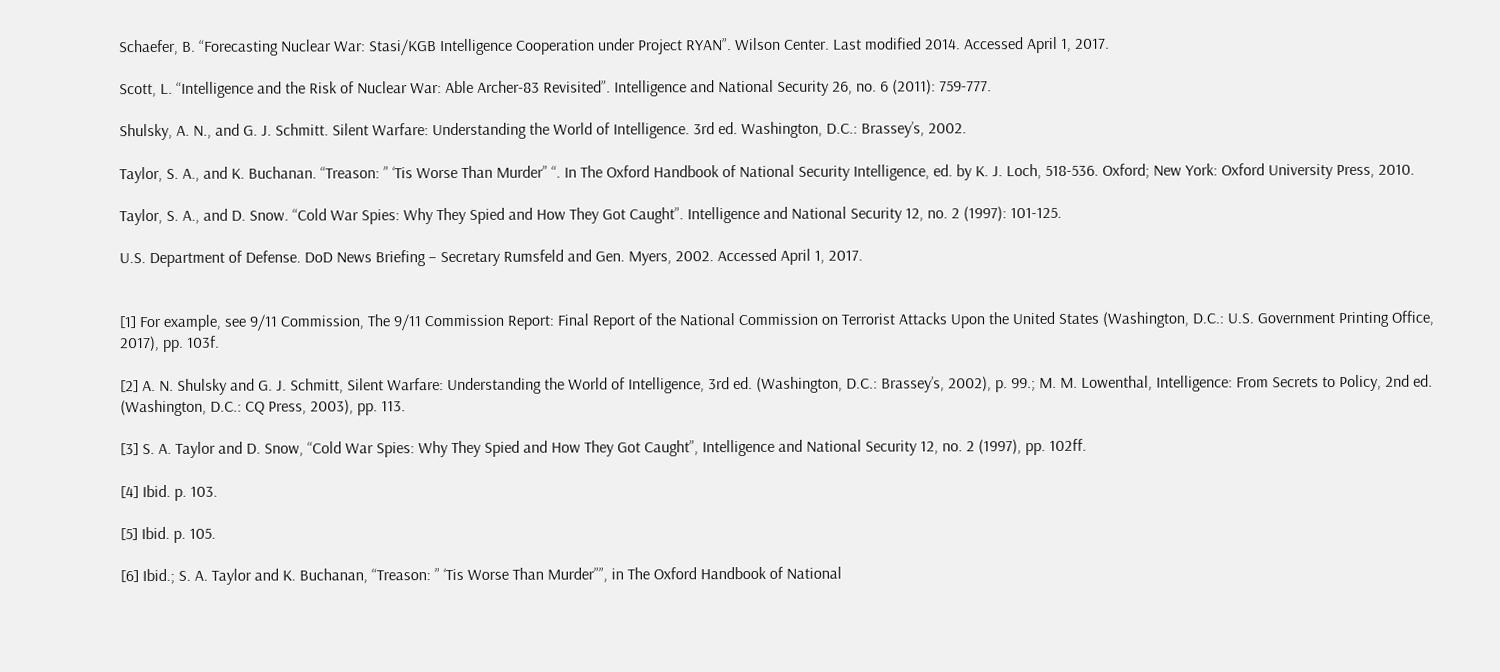Schaefer, B. “Forecasting Nuclear War: Stasi/KGB Intelligence Cooperation under Project RYAN”. Wilson Center. Last modified 2014. Accessed April 1, 2017.

Scott, L. “Intelligence and the Risk of Nuclear War: Able Archer-83 Revisited”. Intelligence and National Security 26, no. 6 (2011): 759-777.

Shulsky, A. N., and G. J. Schmitt. Silent Warfare: Understanding the World of Intelligence. 3rd ed. Washington, D.C.: Brassey’s, 2002.

Taylor, S. A., and K. Buchanan. “Treason: ” ‘Tis Worse Than Murder” “. In The Oxford Handbook of National Security Intelligence, ed. by K. J. Loch, 518-536. Oxford; New York: Oxford University Press, 2010.

Taylor, S. A., and D. Snow. “Cold War Spies: Why They Spied and How They Got Caught”. Intelligence and National Security 12, no. 2 (1997): 101-125.

U.S. Department of Defense. DoD News Briefing – Secretary Rumsfeld and Gen. Myers, 2002. Accessed April 1, 2017.


[1] For example, see 9/11 Commission, The 9/11 Commission Report: Final Report of the National Commission on Terrorist Attacks Upon the United States (Washington, D.C.: U.S. Government Printing Office, 2017), pp. 103f.

[2] A. N. Shulsky and G. J. Schmitt, Silent Warfare: Understanding the World of Intelligence, 3rd ed. (Washington, D.C.: Brassey’s, 2002), p. 99.; M. M. Lowenthal, Intelligence: From Secrets to Policy, 2nd ed. (Washington, D.C.: CQ Press, 2003), pp. 113.

[3] S. A. Taylor and D. Snow, “Cold War Spies: Why They Spied and How They Got Caught”, Intelligence and National Security 12, no. 2 (1997), pp. 102ff.

[4] Ibid. p. 103.

[5] Ibid. p. 105.

[6] Ibid.; S. A. Taylor and K. Buchanan, “Treason: ” ‘Tis Worse Than Murder””, in The Oxford Handbook of National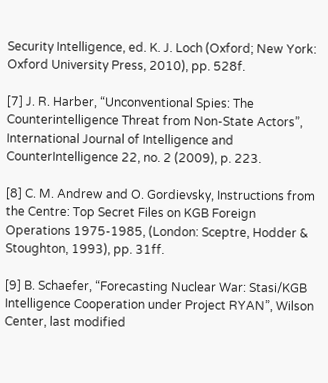Security Intelligence, ed. K. J. Loch (Oxford; New York: Oxford University Press, 2010), pp. 528f.

[7] J. R. Harber, “Unconventional Spies: The Counterintelligence Threat from Non-State Actors”, International Journal of Intelligence and CounterIntelligence 22, no. 2 (2009), p. 223.

[8] C. M. Andrew and O. Gordievsky, Instructions from the Centre: Top Secret Files on KGB Foreign Operations 1975-1985, (London: Sceptre, Hodder & Stoughton, 1993), pp. 31ff.

[9] B. Schaefer, “Forecasting Nuclear War: Stasi/KGB Intelligence Cooperation under Project RYAN”, Wilson Center, last modified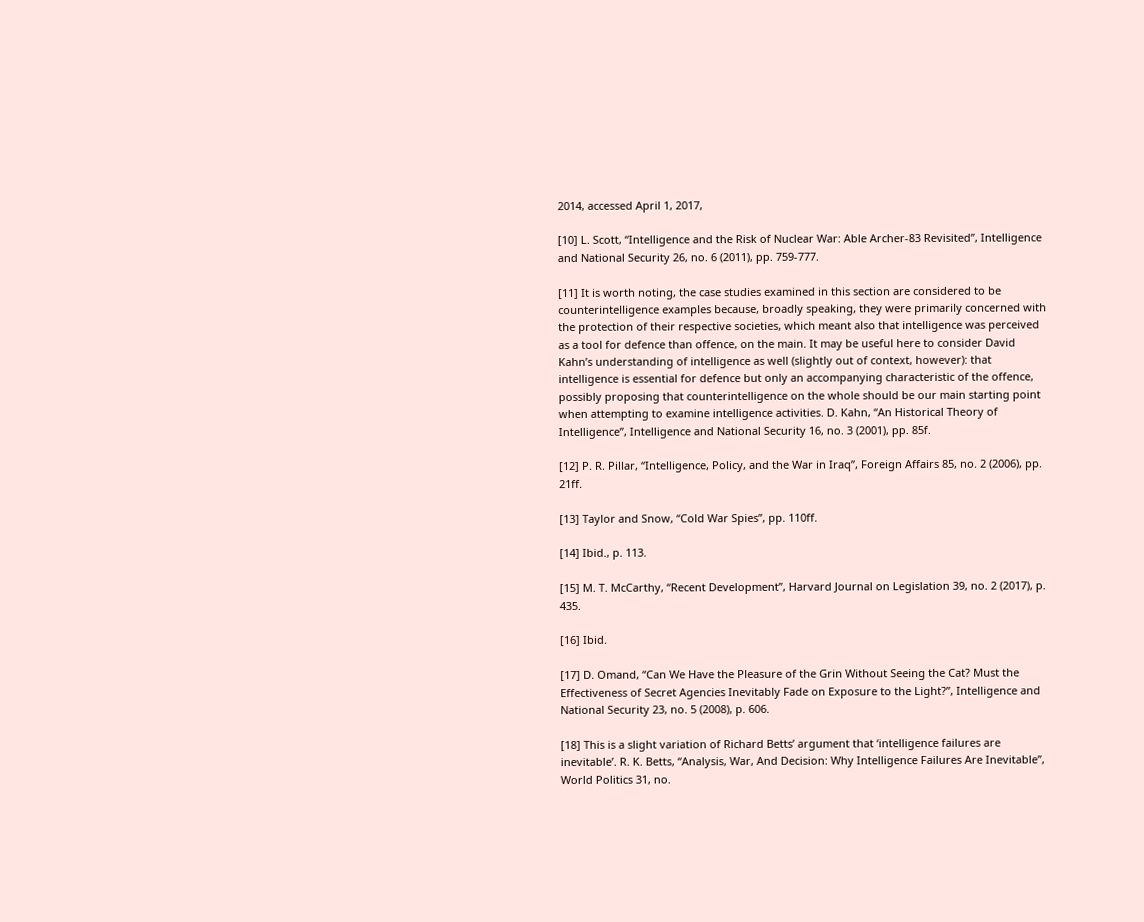2014, accessed April 1, 2017,

[10] L. Scott, “Intelligence and the Risk of Nuclear War: Able Archer-83 Revisited”, Intelligence and National Security 26, no. 6 (2011), pp. 759-777.

[11] It is worth noting, the case studies examined in this section are considered to be counterintelligence examples because, broadly speaking, they were primarily concerned with the protection of their respective societies, which meant also that intelligence was perceived as a tool for defence than offence, on the main. It may be useful here to consider David Kahn’s understanding of intelligence as well (slightly out of context, however): that intelligence is essential for defence but only an accompanying characteristic of the offence, possibly proposing that counterintelligence on the whole should be our main starting point when attempting to examine intelligence activities. D. Kahn, “An Historical Theory of Intelligence”, Intelligence and National Security 16, no. 3 (2001), pp. 85f.

[12] P. R. Pillar, “Intelligence, Policy, and the War in Iraq”, Foreign Affairs 85, no. 2 (2006), pp. 21ff.

[13] Taylor and Snow, “Cold War Spies”, pp. 110ff.

[14] Ibid., p. 113.

[15] M. T. McCarthy, “Recent Development”, Harvard Journal on Legislation 39, no. 2 (2017), p. 435.

[16] Ibid.

[17] D. Omand, “Can We Have the Pleasure of the Grin Without Seeing the Cat? Must the Effectiveness of Secret Agencies Inevitably Fade on Exposure to the Light?”, Intelligence and National Security 23, no. 5 (2008), p. 606.

[18] This is a slight variation of Richard Betts’ argument that ‘intelligence failures are inevitable’. R. K. Betts, “Analysis, War, And Decision: Why Intelligence Failures Are Inevitable”, World Politics 31, no.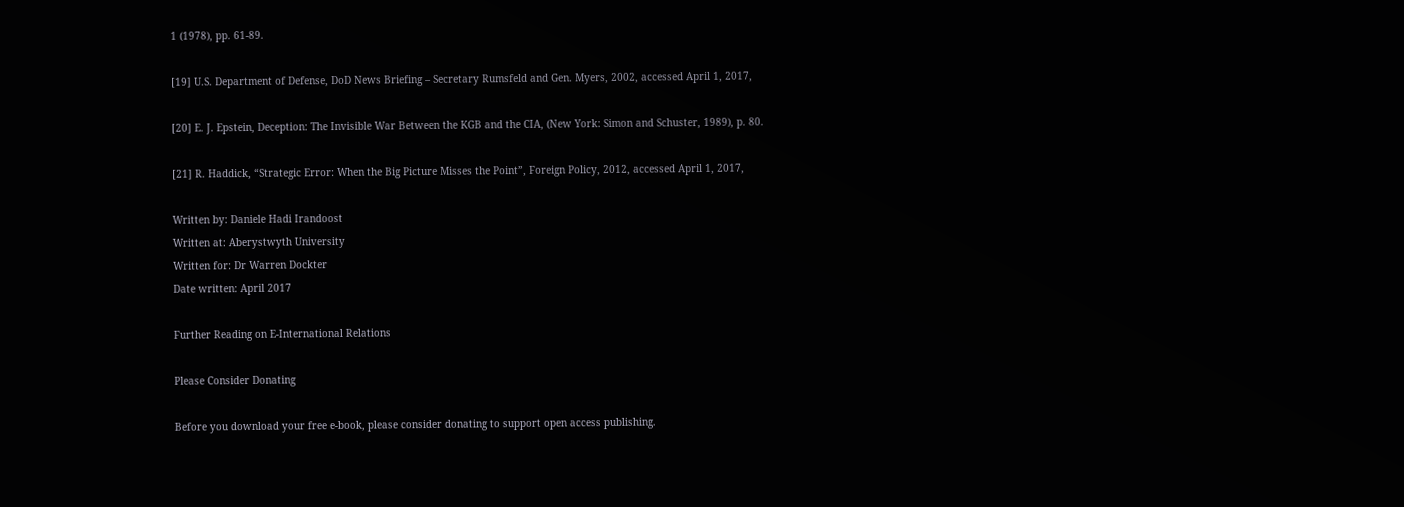1 (1978), pp. 61-89.

[19] U.S. Department of Defense, DoD News Briefing – Secretary Rumsfeld and Gen. Myers, 2002, accessed April 1, 2017,

[20] E. J. Epstein, Deception: The Invisible War Between the KGB and the CIA, (New York: Simon and Schuster, 1989), p. 80.

[21] R. Haddick, “Strategic Error: When the Big Picture Misses the Point”, Foreign Policy, 2012, accessed April 1, 2017,

Written by: Daniele Hadi Irandoost
Written at: Aberystwyth University
Written for: Dr Warren Dockter
Date written: April 2017

Further Reading on E-International Relations

Please Consider Donating

Before you download your free e-book, please consider donating to support open access publishing.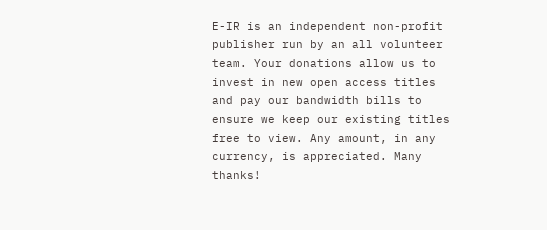E-IR is an independent non-profit publisher run by an all volunteer team. Your donations allow us to invest in new open access titles and pay our bandwidth bills to ensure we keep our existing titles free to view. Any amount, in any currency, is appreciated. Many thanks!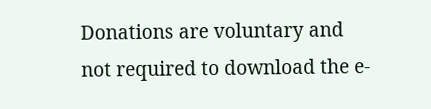Donations are voluntary and not required to download the e-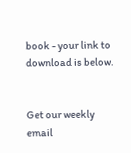book - your link to download is below.


Get our weekly email